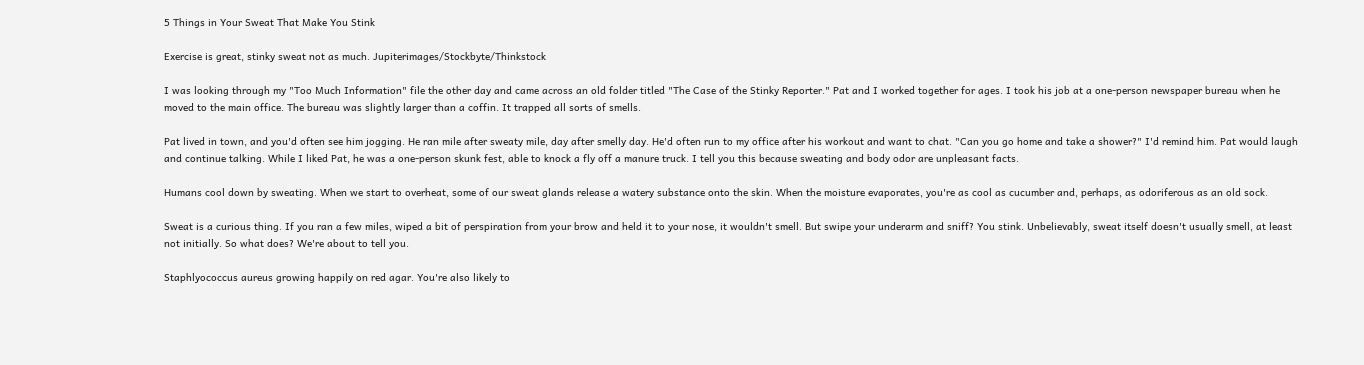5 Things in Your Sweat That Make You Stink

Exercise is great, stinky sweat not as much. Jupiterimages/Stockbyte/Thinkstock

I was looking through my "Too Much Information" file the other day and came across an old folder titled "The Case of the Stinky Reporter." Pat and I worked together for ages. I took his job at a one-person newspaper bureau when he moved to the main office. The bureau was slightly larger than a coffin. It trapped all sorts of smells.

Pat lived in town, and you'd often see him jogging. He ran mile after sweaty mile, day after smelly day. He'd often run to my office after his workout and want to chat. "Can you go home and take a shower?" I'd remind him. Pat would laugh and continue talking. While I liked Pat, he was a one-person skunk fest, able to knock a fly off a manure truck. I tell you this because sweating and body odor are unpleasant facts.

Humans cool down by sweating. When we start to overheat, some of our sweat glands release a watery substance onto the skin. When the moisture evaporates, you're as cool as cucumber and, perhaps, as odoriferous as an old sock.

Sweat is a curious thing. If you ran a few miles, wiped a bit of perspiration from your brow and held it to your nose, it wouldn't smell. But swipe your underarm and sniff? You stink. Unbelievably, sweat itself doesn't usually smell, at least not initially. So what does? We're about to tell you.

Staphlyococcus aureus growing happily on red agar. You're also likely to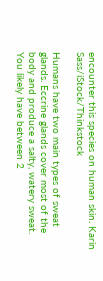encounter this species on human skin. Karin Sass/iStock/Thinkstock

Humans have two main types of sweat glands. Eccrine glands cover most of the body and produce a salty, watery sweat. You likely have between 2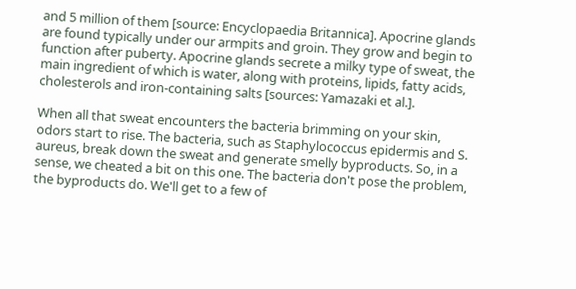and 5 million of them [source: Encyclopaedia Britannica]. Apocrine glands are found typically under our armpits and groin. They grow and begin to function after puberty. Apocrine glands secrete a milky type of sweat, the main ingredient of which is water, along with proteins, lipids, fatty acids, cholesterols and iron-containing salts [sources: Yamazaki et al.].

When all that sweat encounters the bacteria brimming on your skin, odors start to rise. The bacteria, such as Staphylococcus epidermis and S. aureus, break down the sweat and generate smelly byproducts. So, in a sense, we cheated a bit on this one. The bacteria don't pose the problem, the byproducts do. We'll get to a few of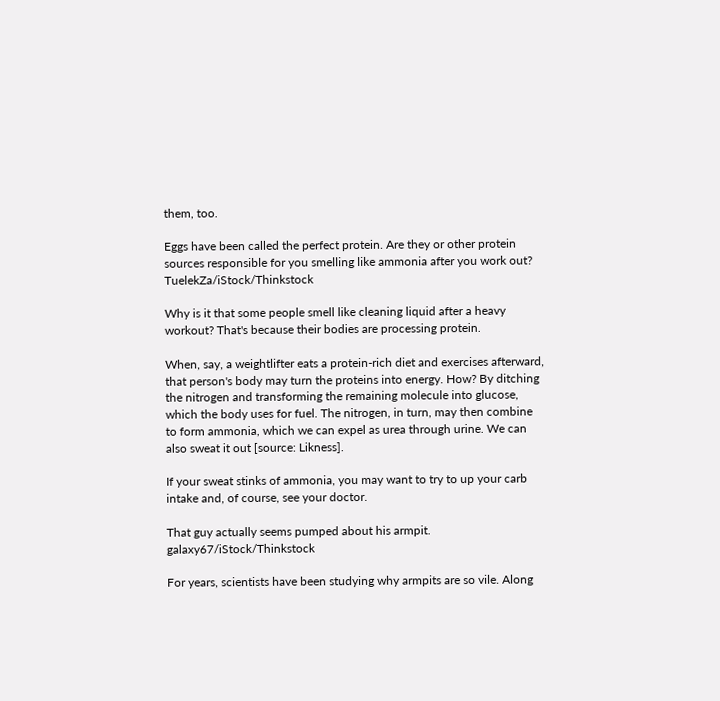them, too.

Eggs have been called the perfect protein. Are they or other protein sources responsible for you smelling like ammonia after you work out? TuelekZa/iStock/Thinkstock

Why is it that some people smell like cleaning liquid after a heavy workout? That's because their bodies are processing protein.

When, say, a weightlifter eats a protein-rich diet and exercises afterward, that person's body may turn the proteins into energy. How? By ditching the nitrogen and transforming the remaining molecule into glucose, which the body uses for fuel. The nitrogen, in turn, may then combine to form ammonia, which we can expel as urea through urine. We can also sweat it out [source: Likness].

If your sweat stinks of ammonia, you may want to try to up your carb intake and, of course, see your doctor.

That guy actually seems pumped about his armpit. galaxy67/iStock/Thinkstock

For years, scientists have been studying why armpits are so vile. Along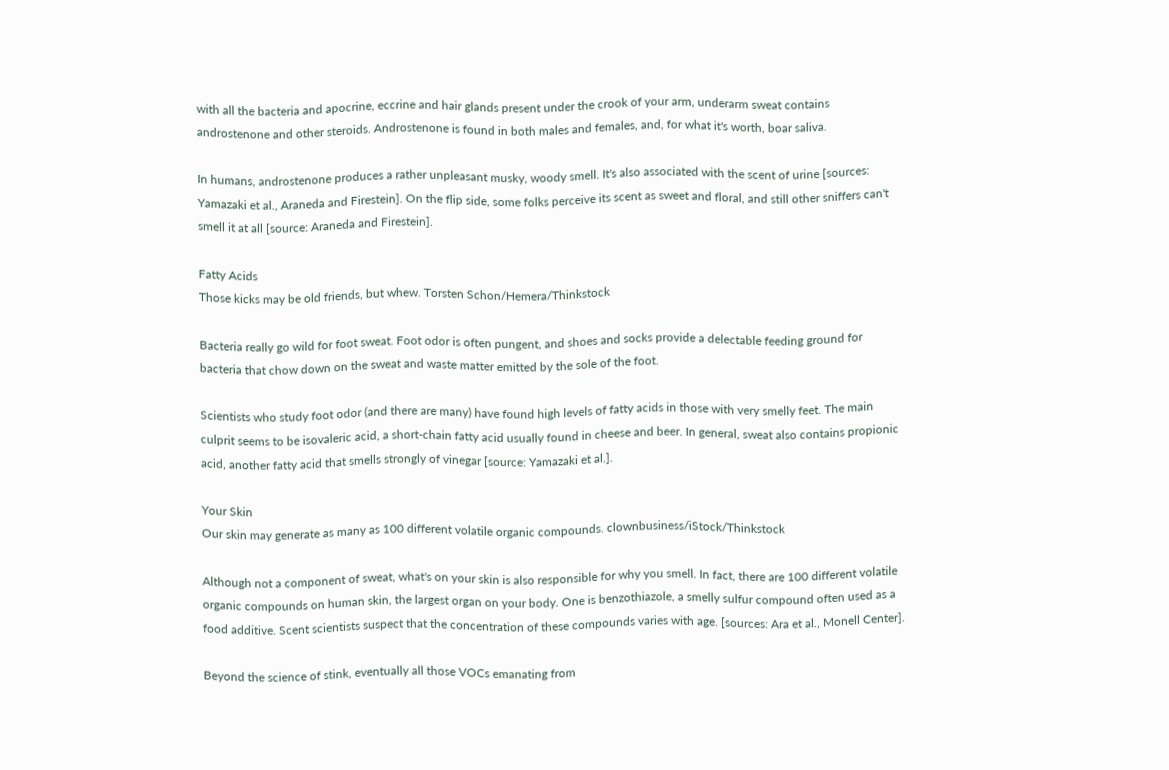with all the bacteria and apocrine, eccrine and hair glands present under the crook of your arm, underarm sweat contains androstenone and other steroids. Androstenone is found in both males and females, and, for what it's worth, boar saliva.

In humans, androstenone produces a rather unpleasant musky, woody smell. It's also associated with the scent of urine [sources: Yamazaki et al., Araneda and Firestein]. On the flip side, some folks perceive its scent as sweet and floral, and still other sniffers can't smell it at all [source: Araneda and Firestein].

Fatty Acids
Those kicks may be old friends, but whew. Torsten Schon/Hemera/Thinkstock

Bacteria really go wild for foot sweat. Foot odor is often pungent, and shoes and socks provide a delectable feeding ground for bacteria that chow down on the sweat and waste matter emitted by the sole of the foot.

Scientists who study foot odor (and there are many) have found high levels of fatty acids in those with very smelly feet. The main culprit seems to be isovaleric acid, a short-chain fatty acid usually found in cheese and beer. In general, sweat also contains propionic acid, another fatty acid that smells strongly of vinegar [source: Yamazaki et al.].

Your Skin
Our skin may generate as many as 100 different volatile organic compounds. clownbusiness/iStock/Thinkstock

Although not a component of sweat, what's on your skin is also responsible for why you smell. In fact, there are 100 different volatile organic compounds on human skin, the largest organ on your body. One is benzothiazole, a smelly sulfur compound often used as a food additive. Scent scientists suspect that the concentration of these compounds varies with age. [sources: Ara et al., Monell Center].

Beyond the science of stink, eventually all those VOCs emanating from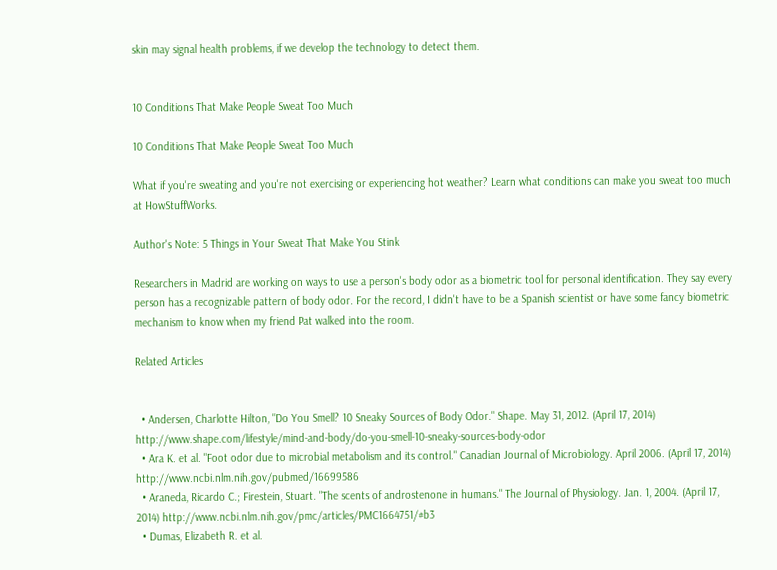skin may signal health problems, if we develop the technology to detect them.


10 Conditions That Make People Sweat Too Much

10 Conditions That Make People Sweat Too Much

What if you're sweating and you're not exercising or experiencing hot weather? Learn what conditions can make you sweat too much at HowStuffWorks.

Author's Note: 5 Things in Your Sweat That Make You Stink

Researchers in Madrid are working on ways to use a person's body odor as a biometric tool for personal identification. They say every person has a recognizable pattern of body odor. For the record, I didn't have to be a Spanish scientist or have some fancy biometric mechanism to know when my friend Pat walked into the room.

Related Articles


  • Andersen, Charlotte Hilton, "Do You Smell? 10 Sneaky Sources of Body Odor." Shape. May 31, 2012. (April 17, 2014) http://www.shape.com/lifestyle/mind-and-body/do-you-smell-10-sneaky-sources-body-odor
  • Ara K. et al. "Foot odor due to microbial metabolism and its control." Canadian Journal of Microbiology. April 2006. (April 17, 2014) http://www.ncbi.nlm.nih.gov/pubmed/16699586
  • Araneda, Ricardo C.; Firestein, Stuart. "The scents of androstenone in humans." The Journal of Physiology. Jan. 1, 2004. (April 17, 2014) http://www.ncbi.nlm.nih.gov/pmc/articles/PMC1664751/#b3
  • Dumas, Elizabeth R. et al.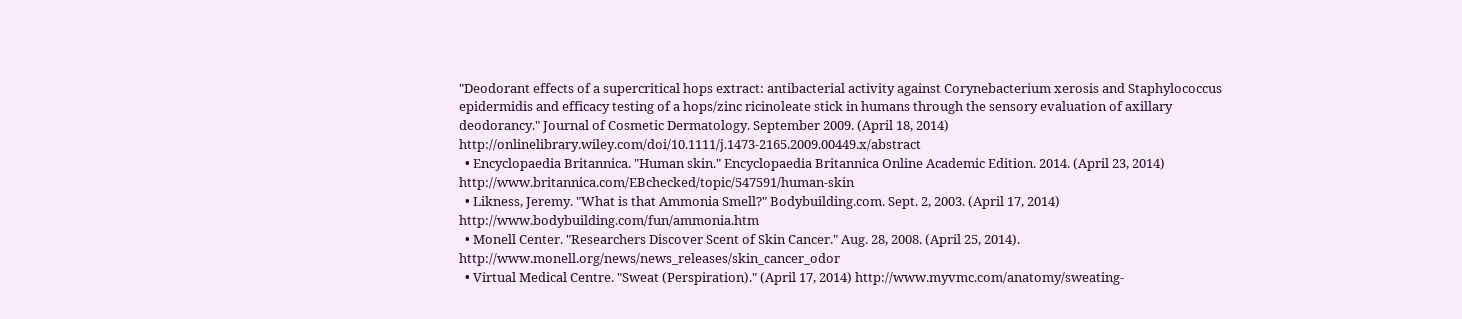"Deodorant effects of a supercritical hops extract: antibacterial activity against Corynebacterium xerosis and Staphylococcus epidermidis and efficacy testing of a hops/zinc ricinoleate stick in humans through the sensory evaluation of axillary deodorancy." Journal of Cosmetic Dermatology. September 2009. (April 18, 2014) http://onlinelibrary.wiley.com/doi/10.1111/j.1473-2165.2009.00449.x/abstract
  • Encyclopaedia Britannica. "Human skin." Encyclopaedia Britannica Online Academic Edition. 2014. (April 23, 2014) http://www.britannica.com/EBchecked/topic/547591/human-skin
  • Likness, Jeremy. "What is that Ammonia Smell?" Bodybuilding.com. Sept. 2, 2003. (April 17, 2014) http://www.bodybuilding.com/fun/ammonia.htm
  • Monell Center. "Researchers Discover Scent of Skin Cancer." Aug. 28, 2008. (April 25, 2014). http://www.monell.org/news/news_releases/skin_cancer_odor
  • Virtual Medical Centre. "Sweat (Perspiration)." (April 17, 2014) http://www.myvmc.com/anatomy/sweating-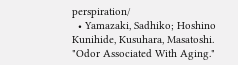perspiration/
  • Yamazaki, Sadhiko; Hoshino Kunihide, Kusuhara, Masatoshi. "Odor Associated With Aging."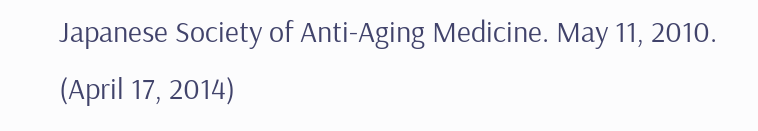Japanese Society of Anti-Aging Medicine. May 11, 2010. (April 17, 2014)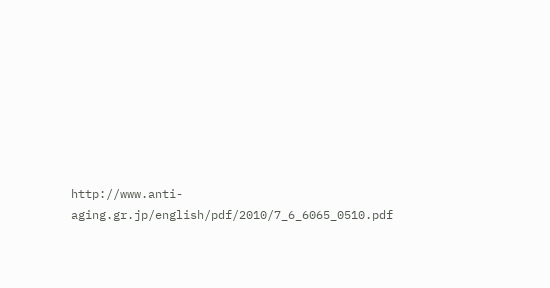http://www.anti-aging.gr.jp/english/pdf/2010/7_6_6065_0510.pdf